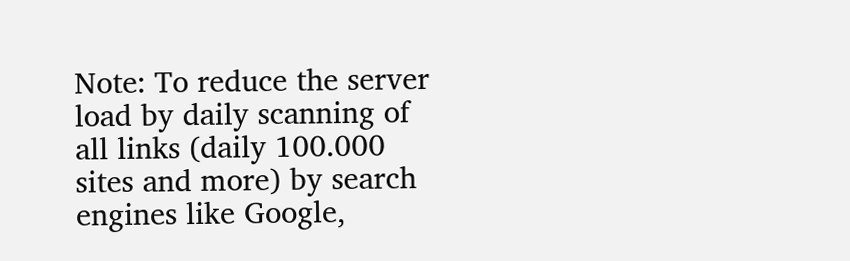Note: To reduce the server load by daily scanning of all links (daily 100.000 sites and more) by search engines like Google,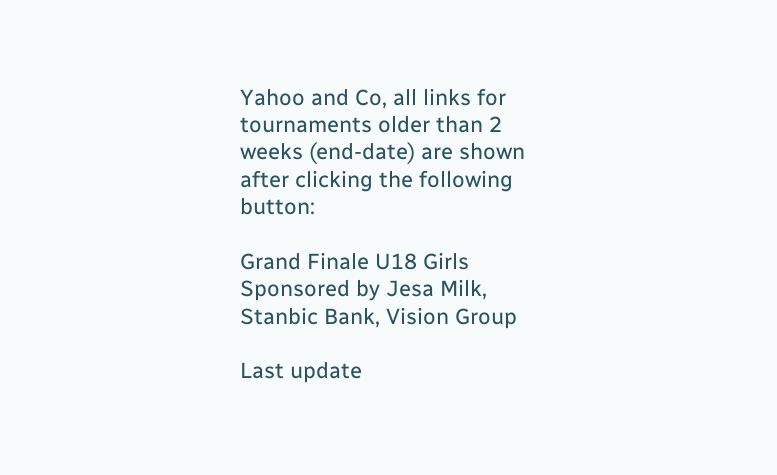Yahoo and Co, all links for tournaments older than 2 weeks (end-date) are shown after clicking the following button:

Grand Finale U18 Girls Sponsored by Jesa Milk, Stanbic Bank, Vision Group

Last update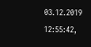03.12.2019 12:55:42,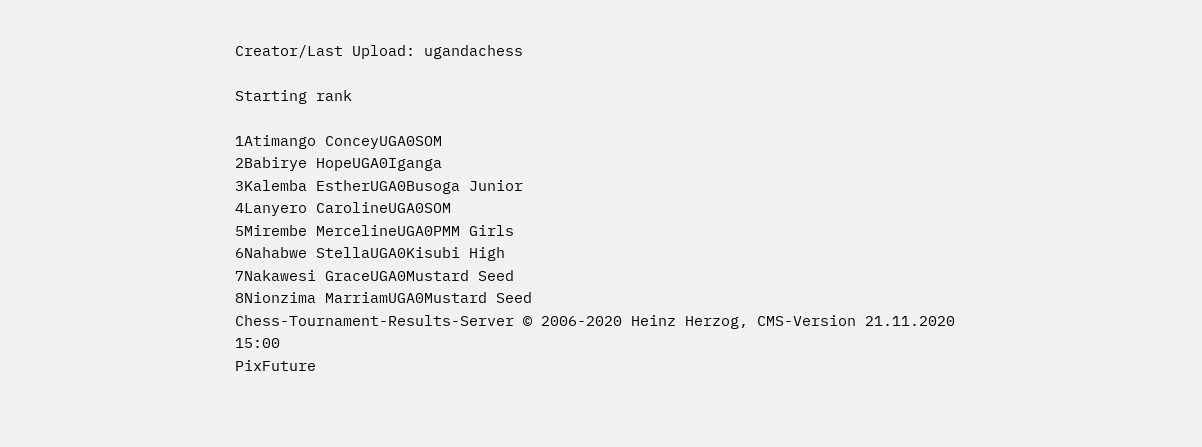Creator/Last Upload: ugandachess

Starting rank

1Atimango ConceyUGA0SOM
2Babirye HopeUGA0Iganga
3Kalemba EstherUGA0Busoga Junior
4Lanyero CarolineUGA0SOM
5Mirembe MercelineUGA0PMM Girls
6Nahabwe StellaUGA0Kisubi High
7Nakawesi GraceUGA0Mustard Seed
8Nionzima MarriamUGA0Mustard Seed
Chess-Tournament-Results-Server © 2006-2020 Heinz Herzog, CMS-Version 21.11.2020 15:00
PixFuture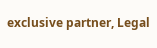exclusive partner, Legal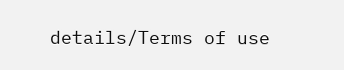details/Terms of use